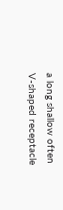a long shallow often V-shaped receptacle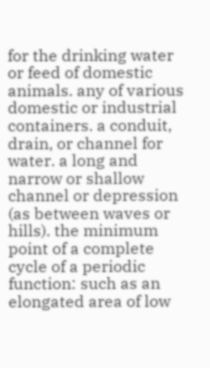for the drinking water or feed of domestic animals. any of various domestic or industrial containers. a conduit, drain, or channel for water. a long and narrow or shallow channel or depression (as between waves or hills). the minimum point of a complete cycle of a periodic function: such as an elongated area of low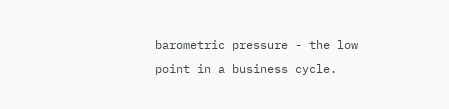barometric pressure - the low point in a business cycle.